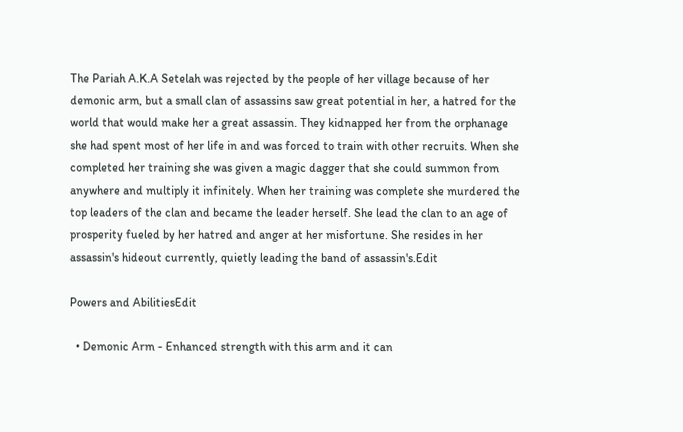The Pariah A.K.A Setelah was rejected by the people of her village because of her demonic arm, but a small clan of assassins saw great potential in her, a hatred for the world that would make her a great assassin. They kidnapped her from the orphanage she had spent most of her life in and was forced to train with other recruits. When she completed her training she was given a magic dagger that she could summon from anywhere and multiply it infinitely. When her training was complete she murdered the top leaders of the clan and became the leader herself. She lead the clan to an age of prosperity fueled by her hatred and anger at her misfortune. She resides in her assassin's hideout currently, quietly leading the band of assassin's.Edit

Powers and AbilitiesEdit

  • Demonic Arm - Enhanced strength with this arm and it can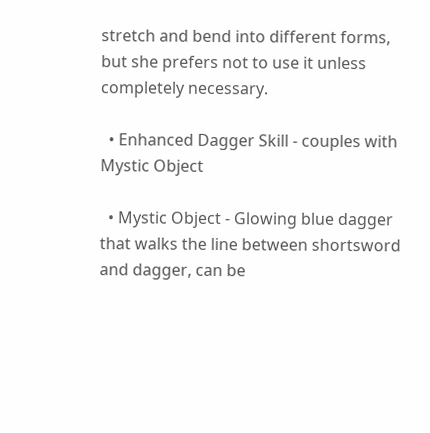stretch and bend into different forms, but she prefers not to use it unless completely necessary.

  • Enhanced Dagger Skill - couples with Mystic Object

  • Mystic Object - Glowing blue dagger that walks the line between shortsword and dagger, can be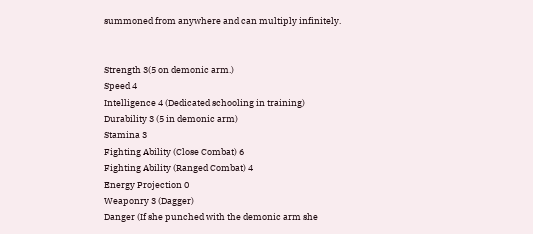summoned from anywhere and can multiply infinitely.


Strength 3(5 on demonic arm.)
Speed 4
Intelligence 4 (Dedicated schooling in training)
Durability 3 (5 in demonic arm)
Stamina 3
Fighting Ability (Close Combat) 6
Fighting Ability (Ranged Combat) 4
Energy Projection 0
Weaponry 3 (Dagger)
Danger (If she punched with the demonic arm she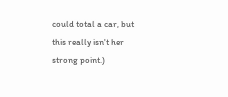could total a car, but this really isn't her strong point.)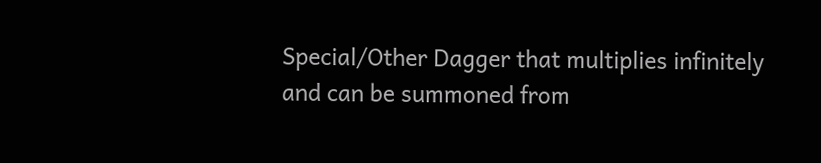Special/Other Dagger that multiplies infinitely and can be summoned from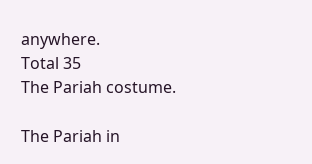anywhere.
Total 35
The Pariah costume.

The Pariah in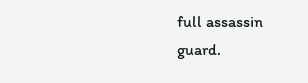full assassin guard.